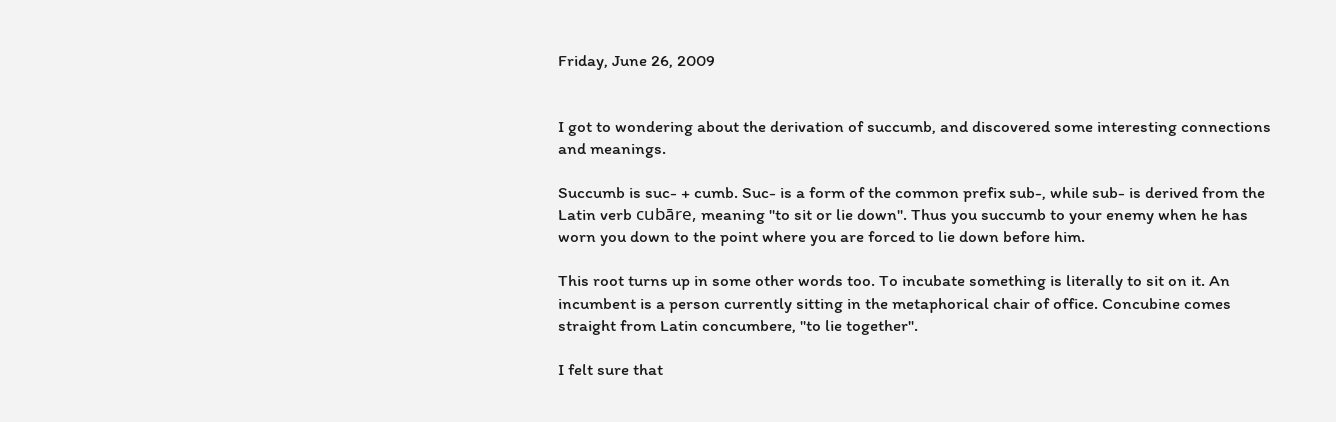Friday, June 26, 2009


I got to wondering about the derivation of succumb, and discovered some interesting connections and meanings.

Succumb is suc- + cumb. Suc- is a form of the common prefix sub-, while sub- is derived from the Latin verb cubāre, meaning "to sit or lie down". Thus you succumb to your enemy when he has worn you down to the point where you are forced to lie down before him.

This root turns up in some other words too. To incubate something is literally to sit on it. An incumbent is a person currently sitting in the metaphorical chair of office. Concubine comes straight from Latin concumbere, "to lie together".

I felt sure that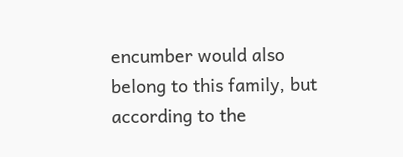encumber would also belong to this family, but according to the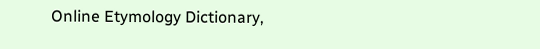Online Etymology Dictionary,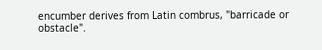encumber derives from Latin combrus, "barricade or obstacle".